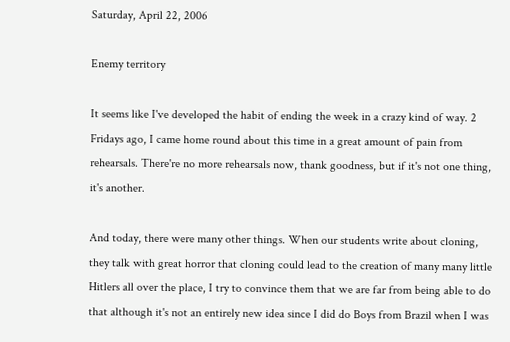Saturday, April 22, 2006

Enemy territory

It seems like I've developed the habit of ending the week in a crazy kind of way. 2 Fridays ago, I came home round about this time in a great amount of pain from rehearsals. There're no more rehearsals now, thank goodness, but if it's not one thing, it's another.

And today, there were many other things. When our students write about cloning, they talk with great horror that cloning could lead to the creation of many many little Hitlers all over the place, I try to convince them that we are far from being able to do that although it's not an entirely new idea since I did do Boys from Brazil when I was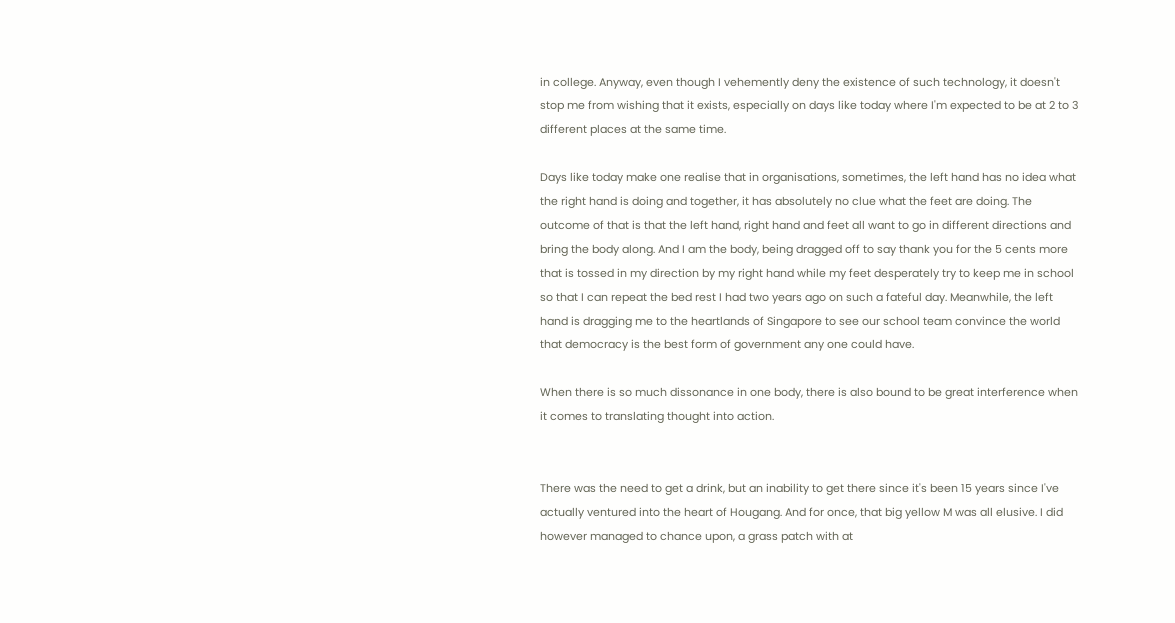in college. Anyway, even though I vehemently deny the existence of such technology, it doesn't stop me from wishing that it exists, especially on days like today where I'm expected to be at 2 to 3 different places at the same time.

Days like today make one realise that in organisations, sometimes, the left hand has no idea what the right hand is doing and together, it has absolutely no clue what the feet are doing. The outcome of that is that the left hand, right hand and feet all want to go in different directions and bring the body along. And I am the body, being dragged off to say thank you for the 5 cents more that is tossed in my direction by my right hand while my feet desperately try to keep me in school so that I can repeat the bed rest I had two years ago on such a fateful day. Meanwhile, the left hand is dragging me to the heartlands of Singapore to see our school team convince the world that democracy is the best form of government any one could have.

When there is so much dissonance in one body, there is also bound to be great interference when it comes to translating thought into action.


There was the need to get a drink, but an inability to get there since it's been 15 years since I've actually ventured into the heart of Hougang. And for once, that big yellow M was all elusive. I did however managed to chance upon, a grass patch with at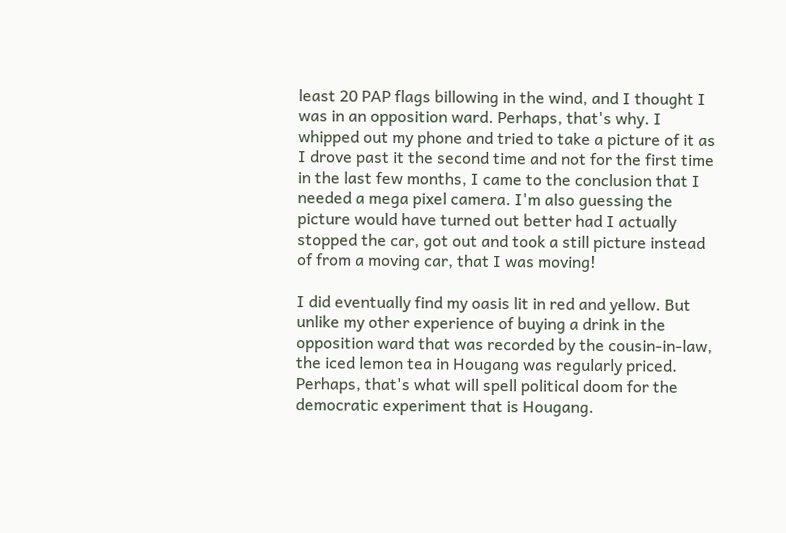least 20 PAP flags billowing in the wind, and I thought I was in an opposition ward. Perhaps, that's why. I whipped out my phone and tried to take a picture of it as I drove past it the second time and not for the first time in the last few months, I came to the conclusion that I needed a mega pixel camera. I'm also guessing the picture would have turned out better had I actually stopped the car, got out and took a still picture instead of from a moving car, that I was moving!

I did eventually find my oasis lit in red and yellow. But unlike my other experience of buying a drink in the opposition ward that was recorded by the cousin-in-law, the iced lemon tea in Hougang was regularly priced. Perhaps, that's what will spell political doom for the democratic experiment that is Hougang.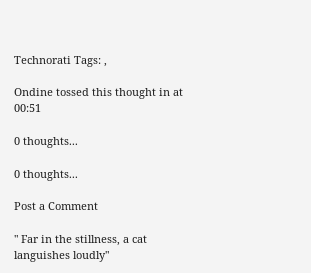Technorati Tags: ,

Ondine tossed this thought in at 00:51

0 thoughts...

0 thoughts...

Post a Comment

" Far in the stillness, a cat languishes loudly"